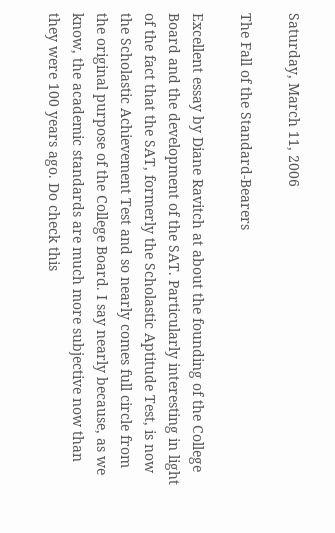Saturday, March 11, 2006

The Fall of the Standard-Bearers

Excellent essay by Diane Ravitch at about the founding of the College Board and the development of the SAT. Particularly interesting in light of the fact that the SAT, formerly the Scholastic Aptitude Test, is now the Scholastic Achievement Test and so nearly comes full circle from the original purpose of the College Board. I say nearly because, as we know, the academic standards are much more subjective now than they were 100 years ago. Do check this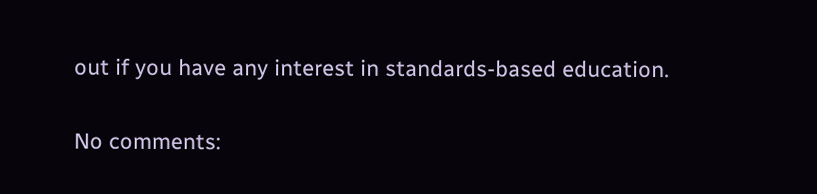out if you have any interest in standards-based education.

No comments: